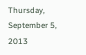Thursday, September 5, 2013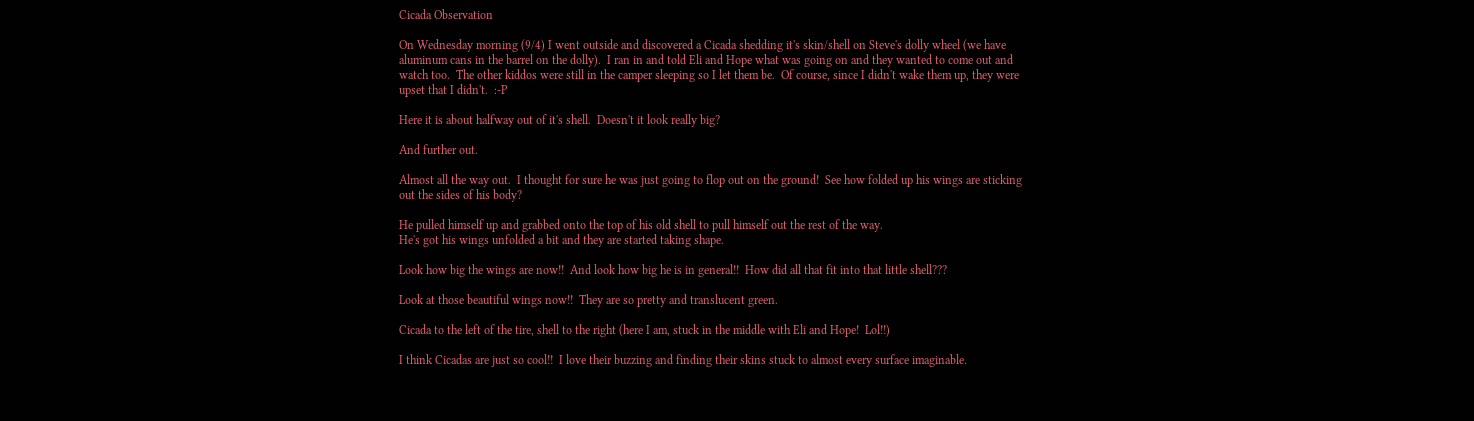Cicada Observation

On Wednesday morning (9/4) I went outside and discovered a Cicada shedding it's skin/shell on Steve's dolly wheel (we have aluminum cans in the barrel on the dolly).  I ran in and told Eli and Hope what was going on and they wanted to come out and watch too.  The other kiddos were still in the camper sleeping so I let them be.  Of course, since I didn't wake them up, they were upset that I didn't.  :-P

Here it is about halfway out of it's shell.  Doesn't it look really big?

And further out.

Almost all the way out.  I thought for sure he was just going to flop out on the ground!  See how folded up his wings are sticking out the sides of his body?

He pulled himself up and grabbed onto the top of his old shell to pull himself out the rest of the way.
He's got his wings unfolded a bit and they are started taking shape.

Look how big the wings are now!!  And look how big he is in general!!  How did all that fit into that little shell???

Look at those beautiful wings now!!  They are so pretty and translucent green.

Cicada to the left of the tire, shell to the right (here I am, stuck in the middle with Eli and Hope!  Lol!!)

I think Cicadas are just so cool!!  I love their buzzing and finding their skins stuck to almost every surface imaginable.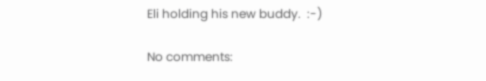Eli holding his new buddy.  :-)

No comments: